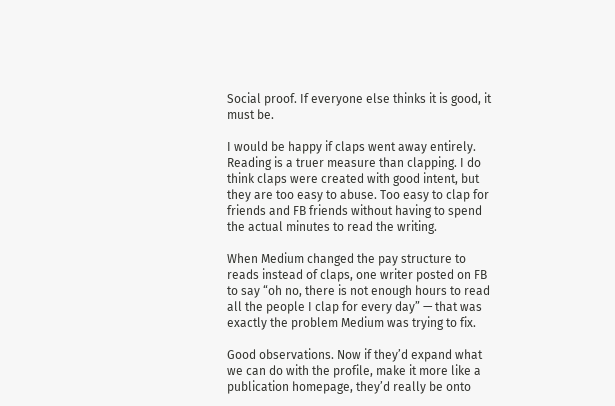Social proof. If everyone else thinks it is good, it must be.

I would be happy if claps went away entirely. Reading is a truer measure than clapping. I do think claps were created with good intent, but they are too easy to abuse. Too easy to clap for friends and FB friends without having to spend the actual minutes to read the writing.

When Medium changed the pay structure to reads instead of claps, one writer posted on FB to say “oh no, there is not enough hours to read all the people I clap for every day” — that was exactly the problem Medium was trying to fix.

Good observations. Now if they’d expand what we can do with the profile, make it more like a publication homepage, they’d really be onto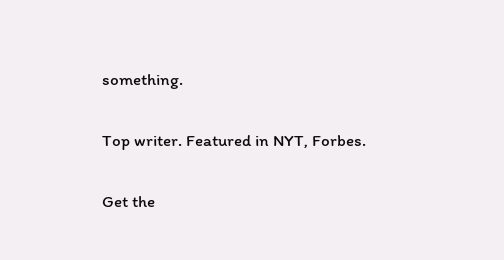something.

Top writer. Featured in NYT, Forbes.

Get the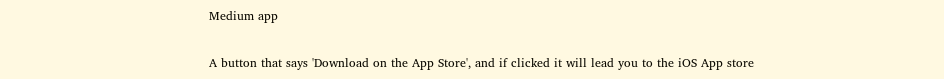Medium app

A button that says 'Download on the App Store', and if clicked it will lead you to the iOS App store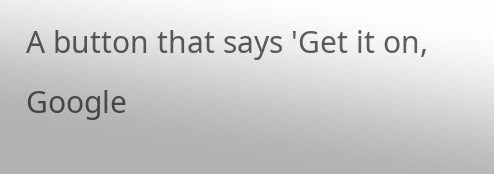A button that says 'Get it on, Google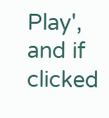Play', and if clicked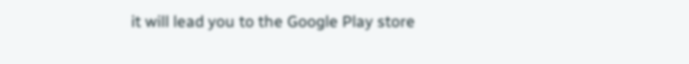it will lead you to the Google Play store